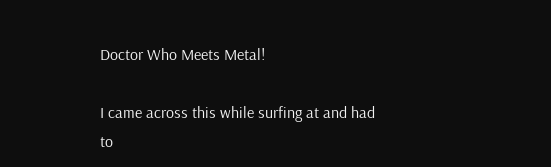Doctor Who Meets Metal!

I came across this while surfing at and had to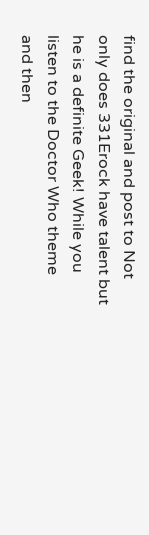find the original and post to Not only does 331Erock have talent but he is a definite Geek! While you listen to the Doctor Who theme and then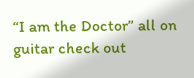“I am the Doctor” all on guitar check out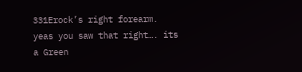331Erock’s right forearm. yeas you saw that right…. its a Green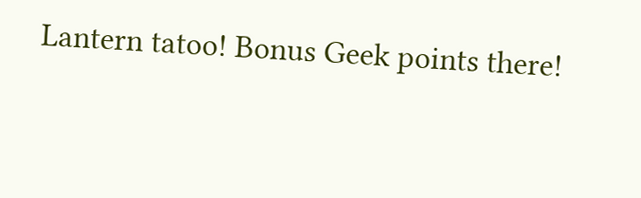Lantern tatoo! Bonus Geek points there!